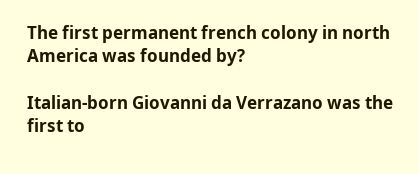The first permanent french colony in north America was founded by?

Italian-born Giovanni da Verrazano was the first to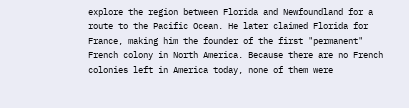explore the region between Florida and Newfoundland for a route to the Pacific Ocean. He later claimed Florida for France, making him the founder of the first "permanent" French colony in North America. Because there are no French colonies left in America today, none of them were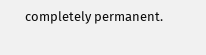completely permanent.